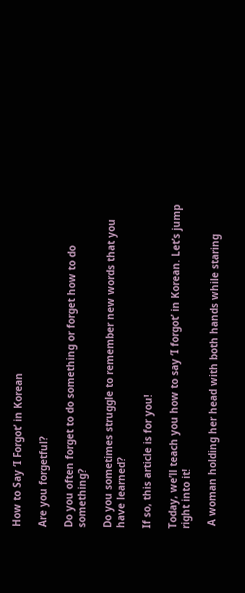How to Say ‘I Forgot’ in Korean

Are you forgetful?

Do you often forget to do something or forget how to do something?

Do you sometimes struggle to remember new words that you have learned?

If so, this article is for you!

Today, we’ll teach you how to say ‘I forgot’ in Korean. Let’s jump right into it!

 A woman holding her head with both hands while staring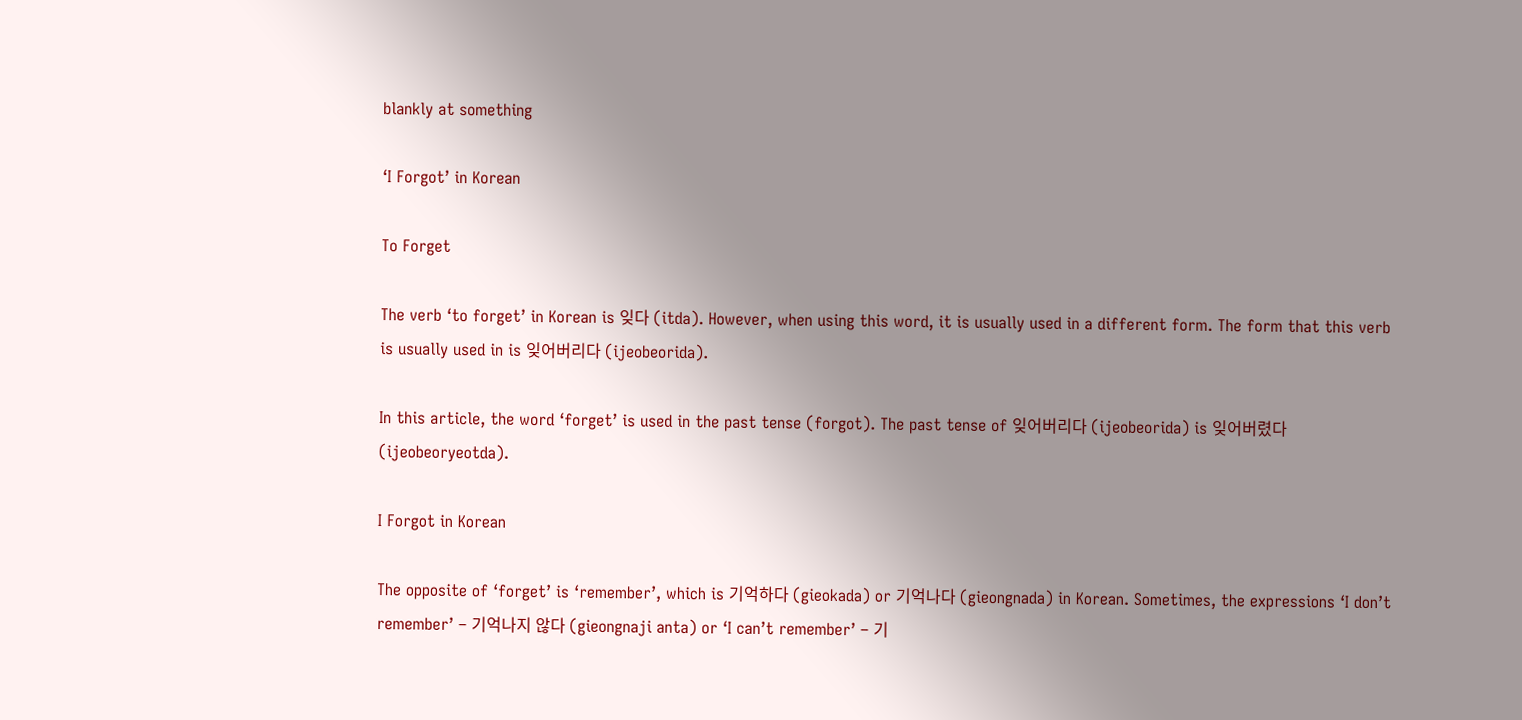blankly at something

‘I Forgot’ in Korean

To Forget

The verb ‘to forget’ in Korean is 잊다 (itda). However, when using this word, it is usually used in a different form. The form that this verb is usually used in is 잊어버리다 (ijeobeorida).

In this article, the word ‘forget’ is used in the past tense (forgot). The past tense of 잊어버리다 (ijeobeorida) is 잊어버렸다 (ijeobeoryeotda).

I Forgot in Korean

The opposite of ‘forget’ is ‘remember’, which is 기억하다 (gieokada) or 기억나다 (gieongnada) in Korean. Sometimes, the expressions ‘I don’t remember’ – 기억나지 않다 (gieongnaji anta) or ‘I can’t remember’ – 기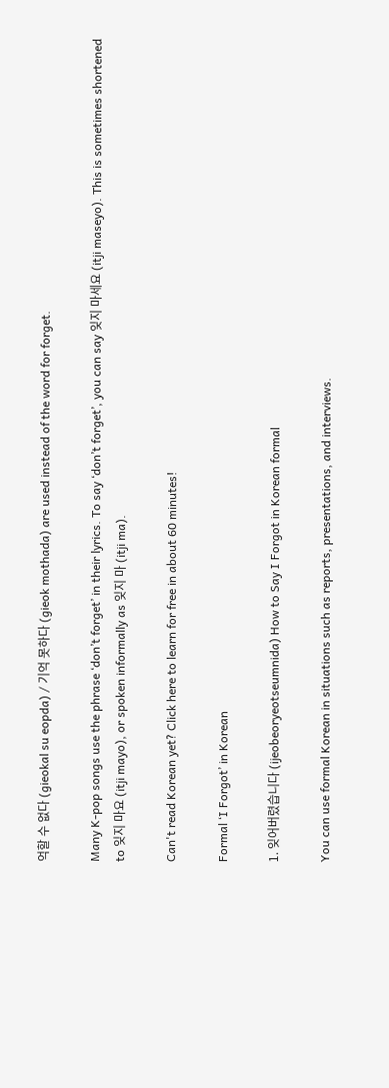억할 수 없다 (gieokal su eopda) / 기억 못하다 (gieok mothada) are used instead of the word for forget.

Many K-pop songs use the phrase ‘don’t forget’ in their lyrics. To say ‘don’t forget’, you can say 잊지 마세요 (itji maseyo). This is sometimes shortened to 잊지 마요 (itji mayo), or spoken informally as 잊지 마 (itji ma).

Can't read Korean yet? Click here to learn for free in about 60 minutes!

Formal ‘I Forgot’ in Korean

1. 잊어버렸습니다 (ijeobeoryeotseumnida) How to Say I Forgot in Korean formal

You can use formal Korean in situations such as reports, presentations, and interviews.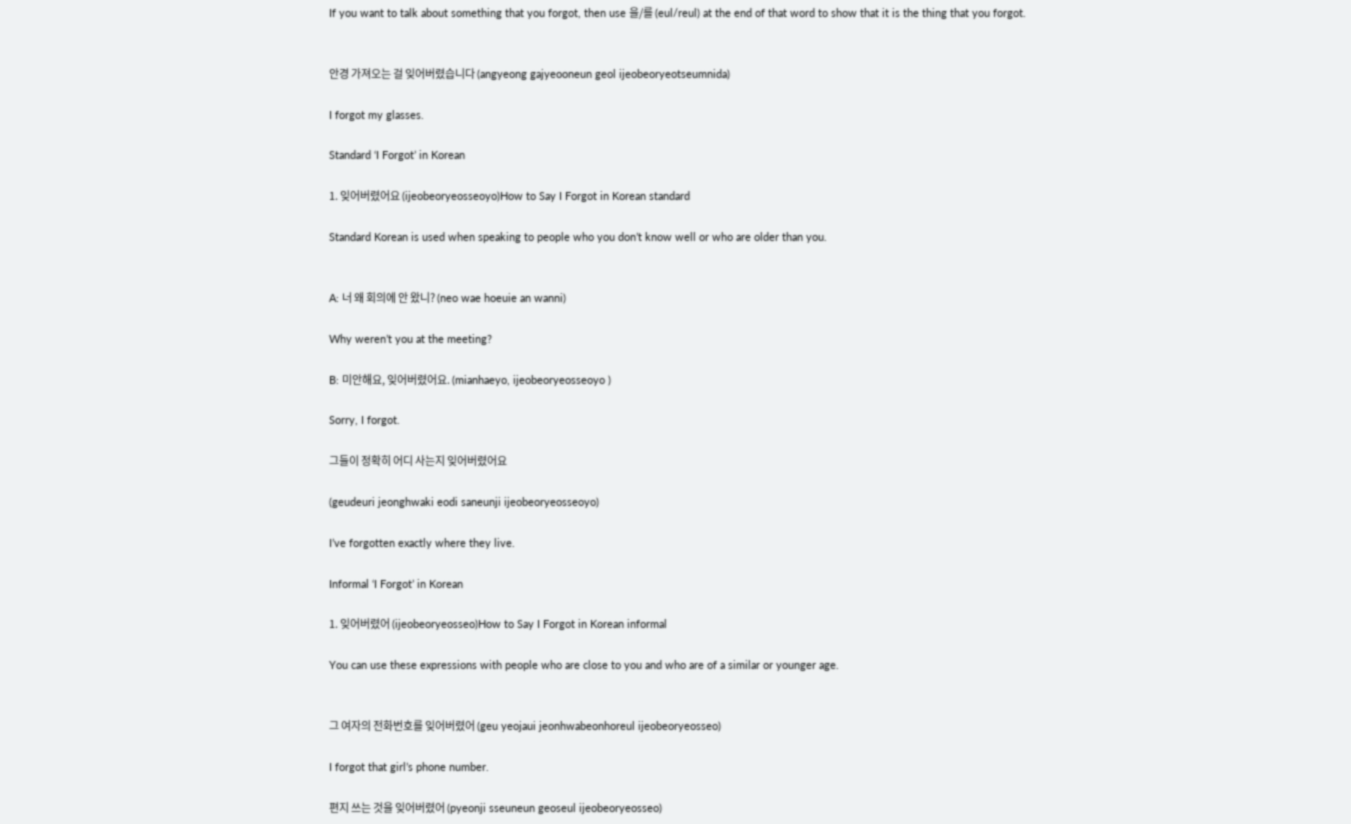If you want to talk about something that you forgot, then use 을/를 (eul/reul) at the end of that word to show that it is the thing that you forgot.


안경 가져오는 걸 잊어버렸습니다 (angyeong gajyeooneun geol ijeobeoryeotseumnida)

I forgot my glasses.

Standard ‘I Forgot’ in Korean

1. 잊어버렸어요 (ijeobeoryeosseoyo)How to Say I Forgot in Korean standard

Standard Korean is used when speaking to people who you don’t know well or who are older than you.


A: 너 왜 회의에 안 왔니? (neo wae hoeuie an wanni)

Why weren’t you at the meeting?

B: 미안해요, 잊어버렸어요. (mianhaeyo, ijeobeoryeosseoyo )

Sorry, I forgot.

그들이 정확히 어디 사는지 잊어버렸어요

(geudeuri jeonghwaki eodi saneunji ijeobeoryeosseoyo)

I’ve forgotten exactly where they live.

Informal ‘I Forgot’ in Korean

1. 잊어버렸어 (ijeobeoryeosseo)How to Say I Forgot in Korean informal

You can use these expressions with people who are close to you and who are of a similar or younger age.


그 여자의 전화번호를 잊어버렸어 (geu yeojaui jeonhwabeonhoreul ijeobeoryeosseo)

I forgot that girl’s phone number.

편지 쓰는 것을 잊어버렸어 (pyeonji sseuneun geoseul ijeobeoryeosseo)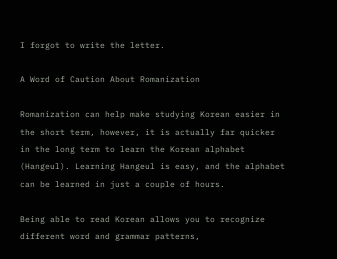I forgot to write the letter.

A Word of Caution About Romanization

Romanization can help make studying Korean easier in the short term, however, it is actually far quicker in the long term to learn the Korean alphabet (Hangeul). Learning Hangeul is easy, and the alphabet can be learned in just a couple of hours.

Being able to read Korean allows you to recognize different word and grammar patterns,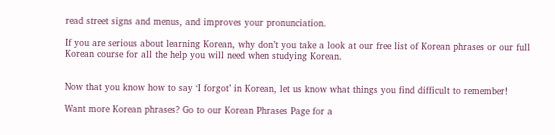read street signs and menus, and improves your pronunciation.

If you are serious about learning Korean, why don’t you take a look at our free list of Korean phrases or our full Korean course for all the help you will need when studying Korean.


Now that you know how to say ‘I forgot’ in Korean, let us know what things you find difficult to remember!

Want more Korean phrases? Go to our Korean Phrases Page for a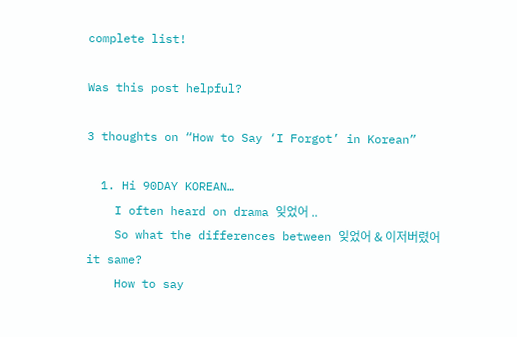complete list!

Was this post helpful?

3 thoughts on “How to Say ‘I Forgot’ in Korean”

  1. Hi 90DAY KOREAN…
    I often heard on drama 잊었어 ..
    So what the differences between 잊었어 & 이저버렸어 it same?
    How to say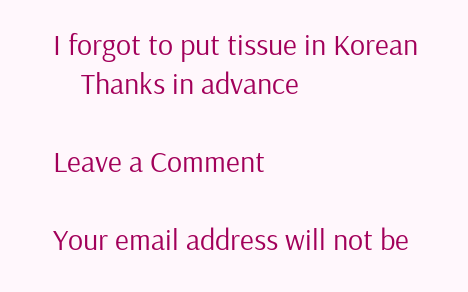I forgot to put tissue in Korean
    Thanks in advance

Leave a Comment

Your email address will not be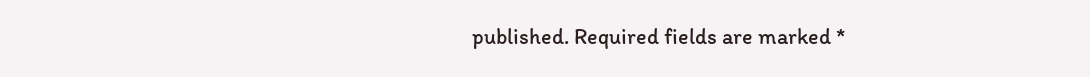published. Required fields are marked *